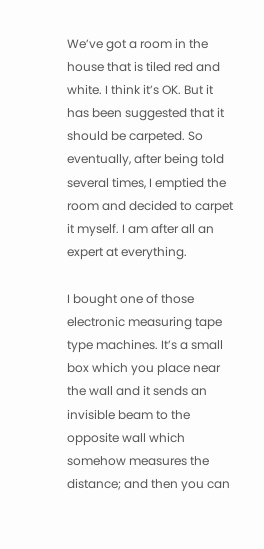We’ve got a room in the house that is tiled red and white. I think it’s OK. But it has been suggested that it should be carpeted. So eventually, after being told several times, I emptied the room and decided to carpet it myself. I am after all an expert at everything.

I bought one of those electronic measuring tape type machines. It’s a small box which you place near the wall and it sends an invisible beam to the opposite wall which somehow measures the distance; and then you can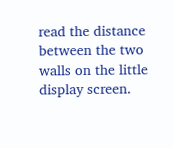read the distance between the two walls on the little display screen.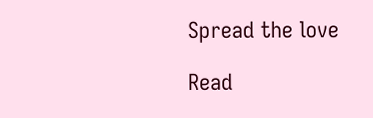Spread the love

Read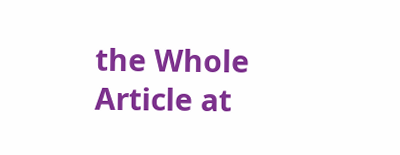the Whole Article at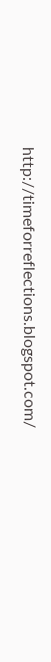http://timeforreflections.blogspot.com/